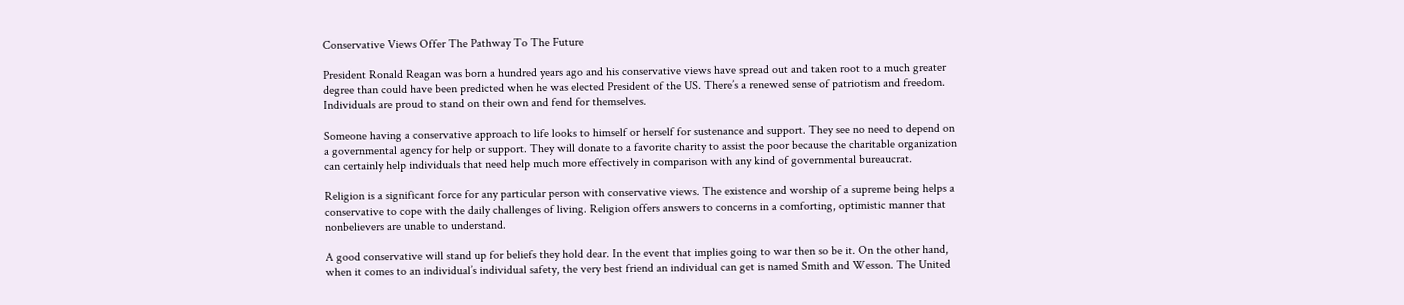Conservative Views Offer The Pathway To The Future

President Ronald Reagan was born a hundred years ago and his conservative views have spread out and taken root to a much greater degree than could have been predicted when he was elected President of the US. There’s a renewed sense of patriotism and freedom. Individuals are proud to stand on their own and fend for themselves.

Someone having a conservative approach to life looks to himself or herself for sustenance and support. They see no need to depend on a governmental agency for help or support. They will donate to a favorite charity to assist the poor because the charitable organization can certainly help individuals that need help much more effectively in comparison with any kind of governmental bureaucrat.

Religion is a significant force for any particular person with conservative views. The existence and worship of a supreme being helps a conservative to cope with the daily challenges of living. Religion offers answers to concerns in a comforting, optimistic manner that nonbelievers are unable to understand.

A good conservative will stand up for beliefs they hold dear. In the event that implies going to war then so be it. On the other hand, when it comes to an individual’s individual safety, the very best friend an individual can get is named Smith and Wesson. The United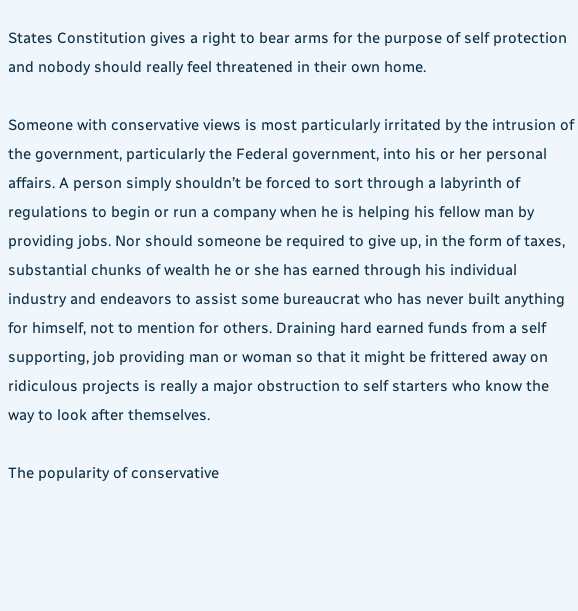States Constitution gives a right to bear arms for the purpose of self protection and nobody should really feel threatened in their own home.

Someone with conservative views is most particularly irritated by the intrusion of the government, particularly the Federal government, into his or her personal affairs. A person simply shouldn’t be forced to sort through a labyrinth of regulations to begin or run a company when he is helping his fellow man by providing jobs. Nor should someone be required to give up, in the form of taxes, substantial chunks of wealth he or she has earned through his individual industry and endeavors to assist some bureaucrat who has never built anything for himself, not to mention for others. Draining hard earned funds from a self supporting, job providing man or woman so that it might be frittered away on ridiculous projects is really a major obstruction to self starters who know the way to look after themselves.

The popularity of conservative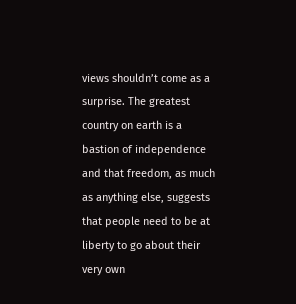views shouldn’t come as a surprise. The greatest country on earth is a bastion of independence and that freedom, as much as anything else, suggests that people need to be at liberty to go about their very own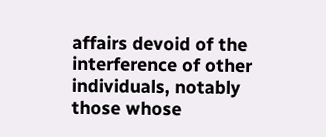affairs devoid of the interference of other individuals, notably those whose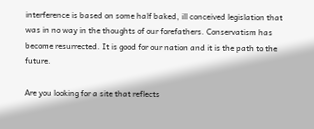interference is based on some half baked, ill conceived legislation that was in no way in the thoughts of our forefathers. Conservatism has become resurrected. It is good for our nation and it is the path to the future.

Are you looking for a site that reflects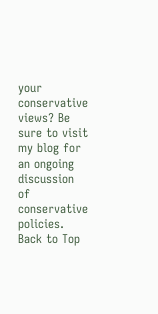your conservative views? Be sure to visit my blog for an ongoing discussion of conservative policies.
Back to Top